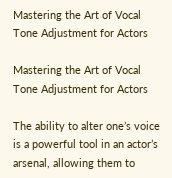Mastering the Art of Vocal Tone Adjustment for Actors

Mastering the Art of Vocal Tone Adjustment for Actors

The ability to alter one’s voice is a powerful tool in an actor’s arsenal, allowing them to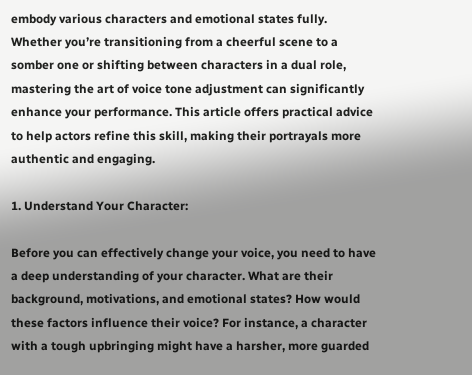embody various characters and emotional states fully. Whether you’re transitioning from a cheerful scene to a somber one or shifting between characters in a dual role, mastering the art of voice tone adjustment can significantly enhance your performance. This article offers practical advice to help actors refine this skill, making their portrayals more authentic and engaging.

1. Understand Your Character:

Before you can effectively change your voice, you need to have a deep understanding of your character. What are their background, motivations, and emotional states? How would these factors influence their voice? For instance, a character with a tough upbringing might have a harsher, more guarded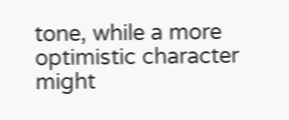tone, while a more optimistic character might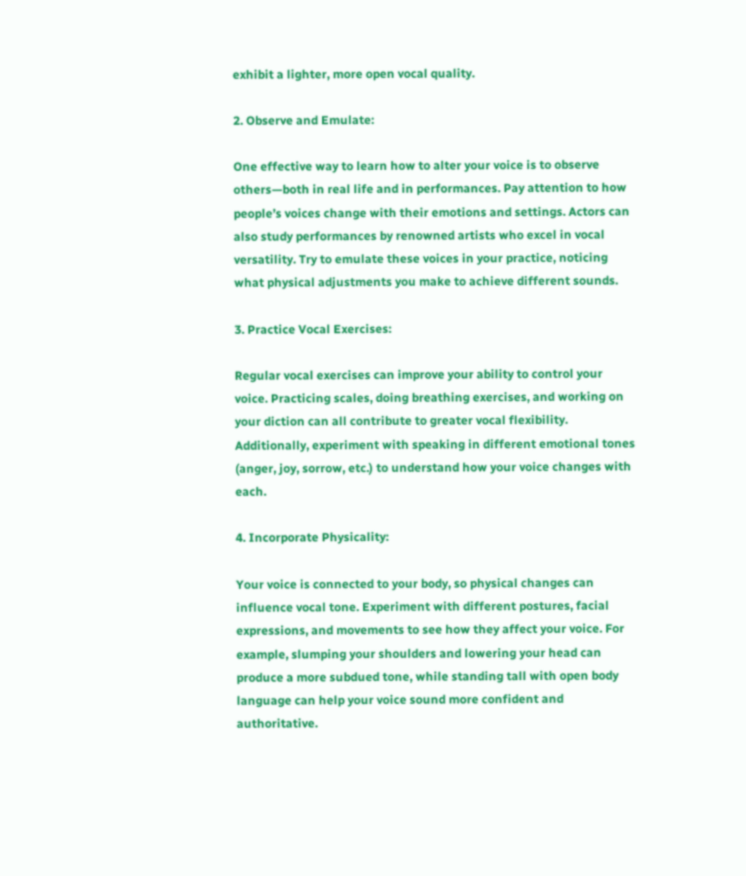exhibit a lighter, more open vocal quality.

2. Observe and Emulate:

One effective way to learn how to alter your voice is to observe others—both in real life and in performances. Pay attention to how people’s voices change with their emotions and settings. Actors can also study performances by renowned artists who excel in vocal versatility. Try to emulate these voices in your practice, noticing what physical adjustments you make to achieve different sounds.

3. Practice Vocal Exercises:

Regular vocal exercises can improve your ability to control your voice. Practicing scales, doing breathing exercises, and working on your diction can all contribute to greater vocal flexibility. Additionally, experiment with speaking in different emotional tones (anger, joy, sorrow, etc.) to understand how your voice changes with each.

4. Incorporate Physicality:

Your voice is connected to your body, so physical changes can influence vocal tone. Experiment with different postures, facial expressions, and movements to see how they affect your voice. For example, slumping your shoulders and lowering your head can produce a more subdued tone, while standing tall with open body language can help your voice sound more confident and authoritative.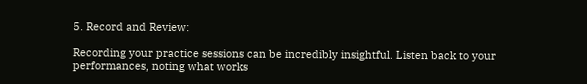5. Record and Review:

Recording your practice sessions can be incredibly insightful. Listen back to your performances, noting what works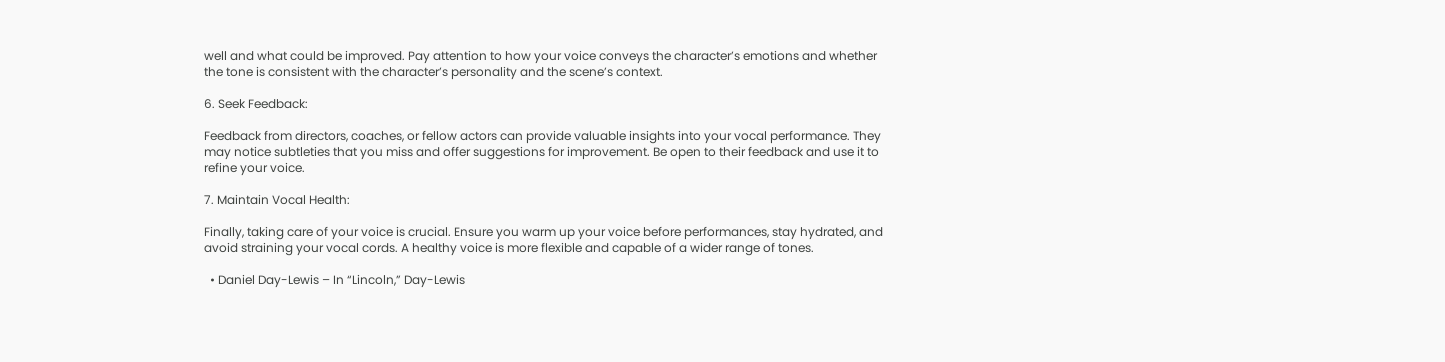well and what could be improved. Pay attention to how your voice conveys the character’s emotions and whether the tone is consistent with the character’s personality and the scene’s context.

6. Seek Feedback:

Feedback from directors, coaches, or fellow actors can provide valuable insights into your vocal performance. They may notice subtleties that you miss and offer suggestions for improvement. Be open to their feedback and use it to refine your voice.

7. Maintain Vocal Health:

Finally, taking care of your voice is crucial. Ensure you warm up your voice before performances, stay hydrated, and avoid straining your vocal cords. A healthy voice is more flexible and capable of a wider range of tones.

  • Daniel Day-Lewis – In “Lincoln,” Day-Lewis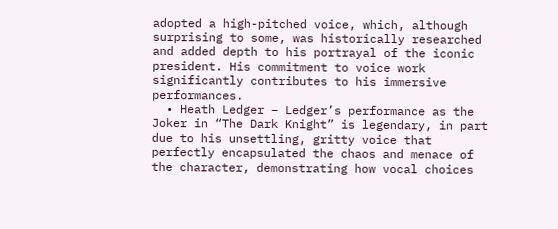adopted a high-pitched voice, which, although surprising to some, was historically researched and added depth to his portrayal of the iconic president. His commitment to voice work significantly contributes to his immersive performances.
  • Heath Ledger – Ledger’s performance as the Joker in “The Dark Knight” is legendary, in part due to his unsettling, gritty voice that perfectly encapsulated the chaos and menace of the character, demonstrating how vocal choices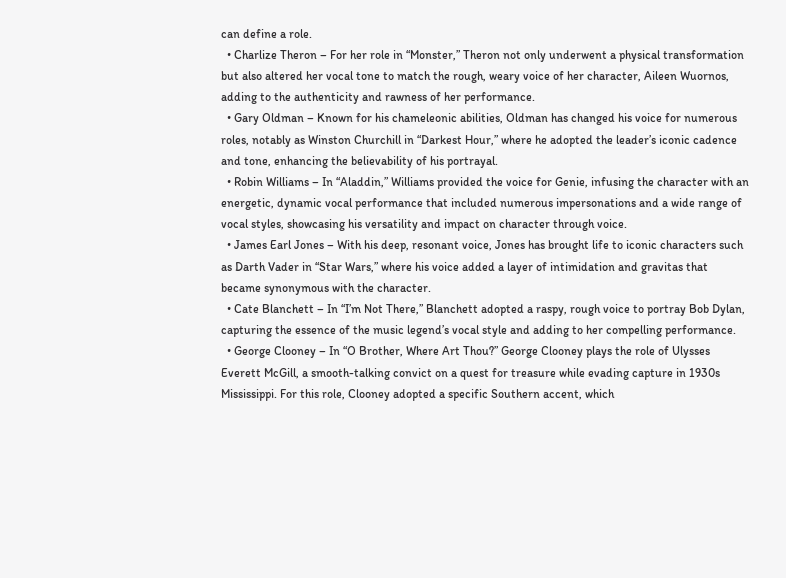can define a role.
  • Charlize Theron – For her role in “Monster,” Theron not only underwent a physical transformation but also altered her vocal tone to match the rough, weary voice of her character, Aileen Wuornos, adding to the authenticity and rawness of her performance.
  • Gary Oldman – Known for his chameleonic abilities, Oldman has changed his voice for numerous roles, notably as Winston Churchill in “Darkest Hour,” where he adopted the leader’s iconic cadence and tone, enhancing the believability of his portrayal.
  • Robin Williams – In “Aladdin,” Williams provided the voice for Genie, infusing the character with an energetic, dynamic vocal performance that included numerous impersonations and a wide range of vocal styles, showcasing his versatility and impact on character through voice.
  • James Earl Jones – With his deep, resonant voice, Jones has brought life to iconic characters such as Darth Vader in “Star Wars,” where his voice added a layer of intimidation and gravitas that became synonymous with the character.
  • Cate Blanchett – In “I’m Not There,” Blanchett adopted a raspy, rough voice to portray Bob Dylan, capturing the essence of the music legend’s vocal style and adding to her compelling performance.
  • George Clooney – In “O Brother, Where Art Thou?” George Clooney plays the role of Ulysses Everett McGill, a smooth-talking convict on a quest for treasure while evading capture in 1930s Mississippi. For this role, Clooney adopted a specific Southern accent, which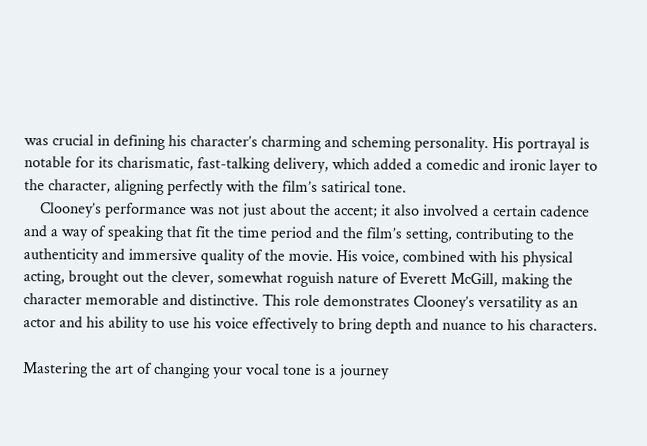was crucial in defining his character’s charming and scheming personality. His portrayal is notable for its charismatic, fast-talking delivery, which added a comedic and ironic layer to the character, aligning perfectly with the film’s satirical tone.
    Clooney’s performance was not just about the accent; it also involved a certain cadence and a way of speaking that fit the time period and the film’s setting, contributing to the authenticity and immersive quality of the movie. His voice, combined with his physical acting, brought out the clever, somewhat roguish nature of Everett McGill, making the character memorable and distinctive. This role demonstrates Clooney’s versatility as an actor and his ability to use his voice effectively to bring depth and nuance to his characters.

Mastering the art of changing your vocal tone is a journey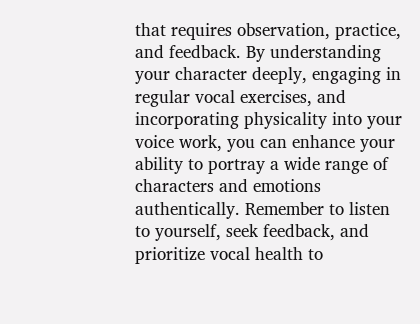that requires observation, practice, and feedback. By understanding your character deeply, engaging in regular vocal exercises, and incorporating physicality into your voice work, you can enhance your ability to portray a wide range of characters and emotions authentically. Remember to listen to yourself, seek feedback, and prioritize vocal health to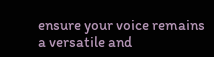ensure your voice remains a versatile and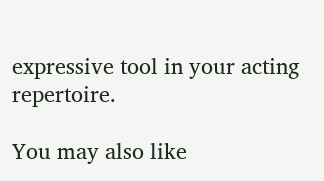expressive tool in your acting repertoire.

You may also like